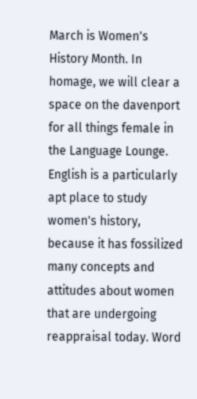March is Women's History Month. In homage, we will clear a space on the davenport for all things female in the Language Lounge. English is a particularly apt place to study women's history, because it has fossilized many concepts and attitudes about women that are undergoing reappraisal today. Word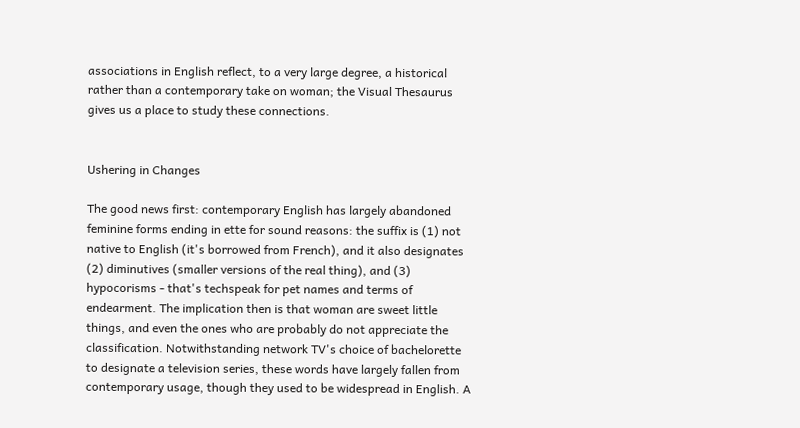associations in English reflect, to a very large degree, a historical rather than a contemporary take on woman; the Visual Thesaurus gives us a place to study these connections.


Ushering in Changes

The good news first: contemporary English has largely abandoned feminine forms ending in ette for sound reasons: the suffix is (1) not native to English (it's borrowed from French), and it also designates (2) diminutives (smaller versions of the real thing), and (3) hypocorisms - that's techspeak for pet names and terms of endearment. The implication then is that woman are sweet little things, and even the ones who are probably do not appreciate the classification. Notwithstanding network TV's choice of bachelorette to designate a television series, these words have largely fallen from contemporary usage, though they used to be widespread in English. A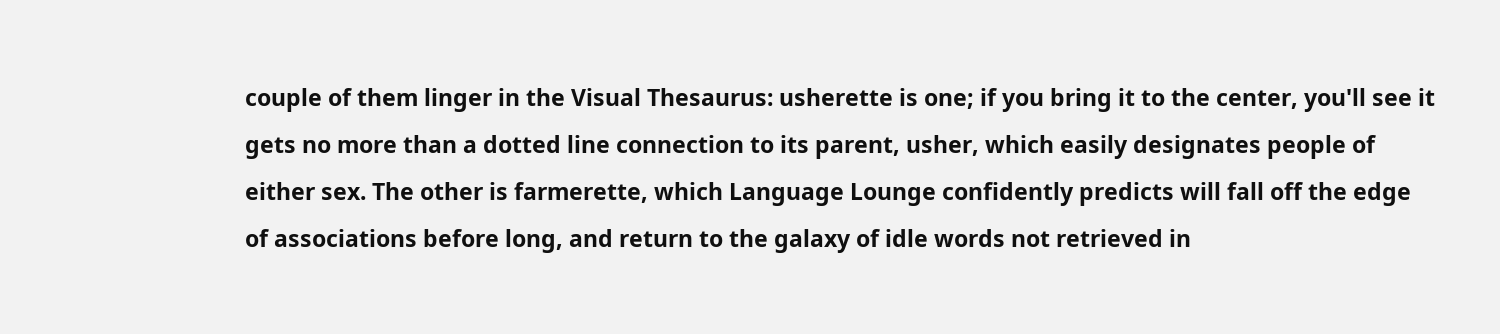couple of them linger in the Visual Thesaurus: usherette is one; if you bring it to the center, you'll see it gets no more than a dotted line connection to its parent, usher, which easily designates people of either sex. The other is farmerette, which Language Lounge confidently predicts will fall off the edge of associations before long, and return to the galaxy of idle words not retrieved in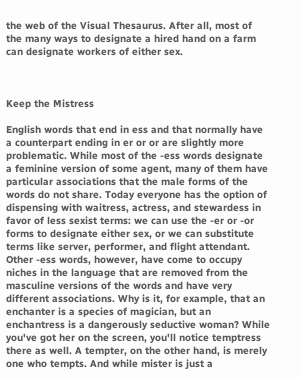the web of the Visual Thesaurus. After all, most of the many ways to designate a hired hand on a farm can designate workers of either sex.



Keep the Mistress

English words that end in ess and that normally have a counterpart ending in er or or are slightly more problematic. While most of the -ess words designate a feminine version of some agent, many of them have particular associations that the male forms of the words do not share. Today everyone has the option of dispensing with waitress, actress, and stewardess in favor of less sexist terms: we can use the -er or -or forms to designate either sex, or we can substitute terms like server, performer, and flight attendant. Other -ess words, however, have come to occupy niches in the language that are removed from the masculine versions of the words and have very different associations. Why is it, for example, that an enchanter is a species of magician, but an enchantress is a dangerously seductive woman? While you've got her on the screen, you'll notice temptress there as well. A tempter, on the other hand, is merely one who tempts. And while mister is just a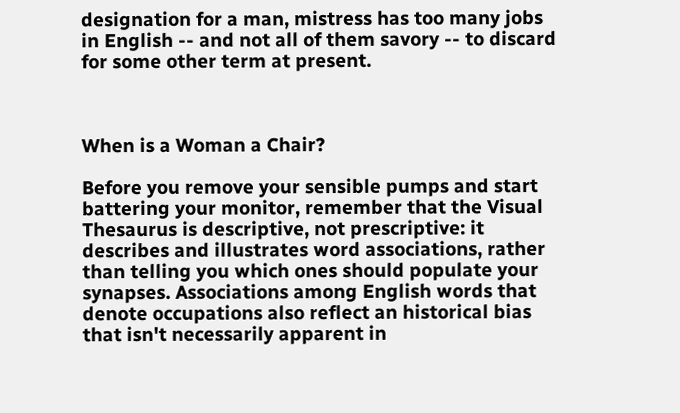designation for a man, mistress has too many jobs in English -- and not all of them savory -- to discard for some other term at present.



When is a Woman a Chair?

Before you remove your sensible pumps and start battering your monitor, remember that the Visual Thesaurus is descriptive, not prescriptive: it describes and illustrates word associations, rather than telling you which ones should populate your synapses. Associations among English words that denote occupations also reflect an historical bias that isn't necessarily apparent in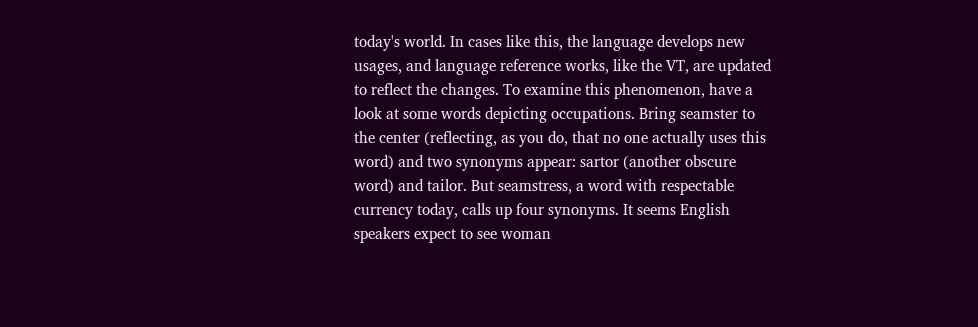today's world. In cases like this, the language develops new usages, and language reference works, like the VT, are updated to reflect the changes. To examine this phenomenon, have a look at some words depicting occupations. Bring seamster to the center (reflecting, as you do, that no one actually uses this word) and two synonyms appear: sartor (another obscure word) and tailor. But seamstress, a word with respectable currency today, calls up four synonyms. It seems English speakers expect to see woman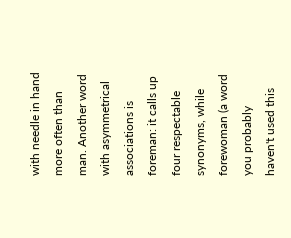with needle in hand more often than man. Another word with asymmetrical associations is foreman: it calls up four respectable synonyms, while forewoman (a word you probably haven't used this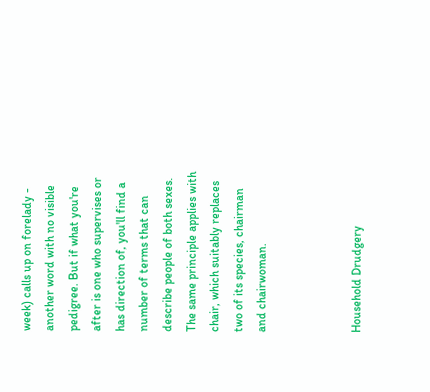week) calls up on forelady - another word with no visible pedigree. But if what you're after is one who supervises or has direction of, you'll find a number of terms that can describe people of both sexes. The same principle applies with chair, which suitably replaces two of its species, chairman and chairwoman.



Household Drudgery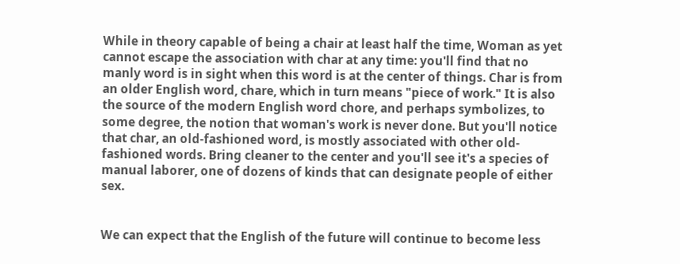While in theory capable of being a chair at least half the time, Woman as yet cannot escape the association with char at any time: you'll find that no manly word is in sight when this word is at the center of things. Char is from an older English word, chare, which in turn means "piece of work." It is also the source of the modern English word chore, and perhaps symbolizes, to some degree, the notion that woman's work is never done. But you'll notice that char, an old-fashioned word, is mostly associated with other old-fashioned words. Bring cleaner to the center and you'll see it's a species of manual laborer, one of dozens of kinds that can designate people of either sex.


We can expect that the English of the future will continue to become less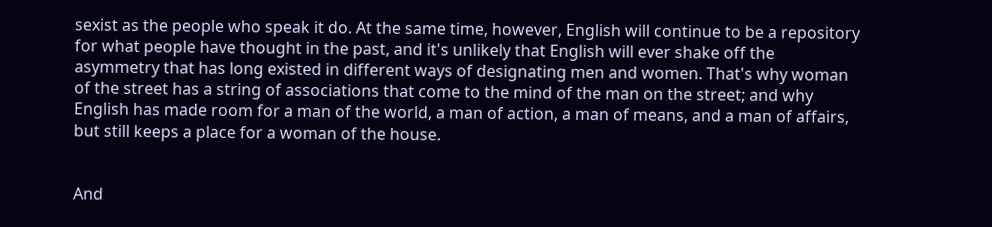sexist as the people who speak it do. At the same time, however, English will continue to be a repository for what people have thought in the past, and it's unlikely that English will ever shake off the asymmetry that has long existed in different ways of designating men and women. That's why woman of the street has a string of associations that come to the mind of the man on the street; and why English has made room for a man of the world, a man of action, a man of means, and a man of affairs, but still keeps a place for a woman of the house.


And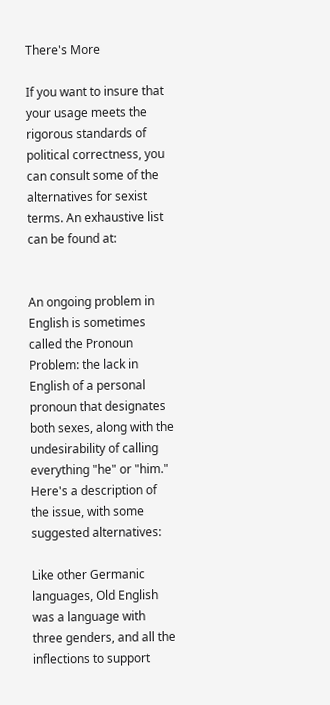There's More

If you want to insure that your usage meets the rigorous standards of political correctness, you can consult some of the alternatives for sexist terms. An exhaustive list can be found at:


An ongoing problem in English is sometimes called the Pronoun Problem: the lack in English of a personal pronoun that designates both sexes, along with the undesirability of calling everything "he" or "him." Here's a description of the issue, with some suggested alternatives:

Like other Germanic languages, Old English was a language with three genders, and all the inflections to support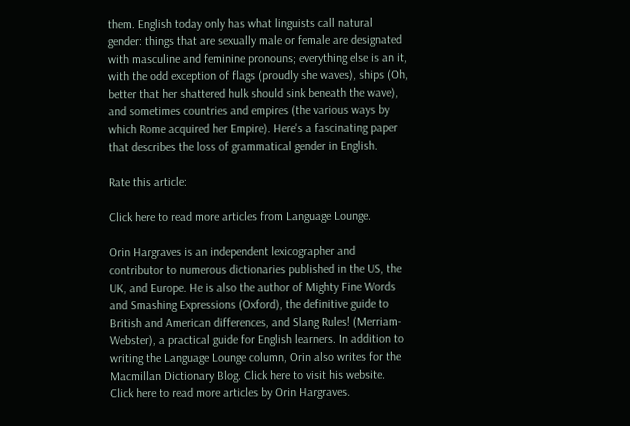them. English today only has what linguists call natural gender: things that are sexually male or female are designated with masculine and feminine pronouns; everything else is an it, with the odd exception of flags (proudly she waves), ships (Oh, better that her shattered hulk should sink beneath the wave), and sometimes countries and empires (the various ways by which Rome acquired her Empire). Here's a fascinating paper that describes the loss of grammatical gender in English.

Rate this article:

Click here to read more articles from Language Lounge.

Orin Hargraves is an independent lexicographer and contributor to numerous dictionaries published in the US, the UK, and Europe. He is also the author of Mighty Fine Words and Smashing Expressions (Oxford), the definitive guide to British and American differences, and Slang Rules! (Merriam-Webster), a practical guide for English learners. In addition to writing the Language Lounge column, Orin also writes for the Macmillan Dictionary Blog. Click here to visit his website. Click here to read more articles by Orin Hargraves.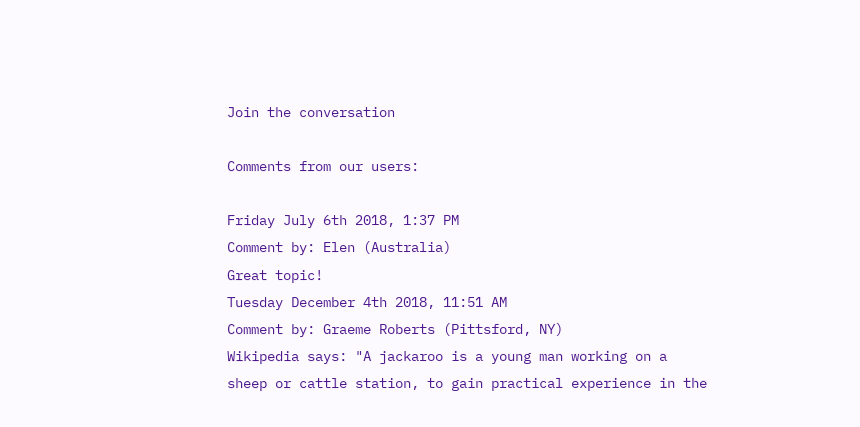Join the conversation

Comments from our users:

Friday July 6th 2018, 1:37 PM
Comment by: Elen (Australia)
Great topic!
Tuesday December 4th 2018, 11:51 AM
Comment by: Graeme Roberts (Pittsford, NY)
Wikipedia says: "A jackaroo is a young man working on a sheep or cattle station, to gain practical experience in the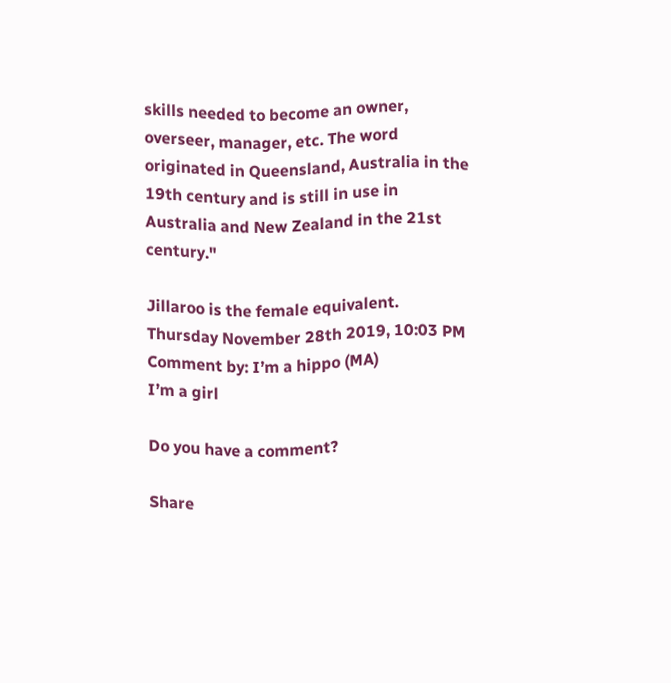skills needed to become an owner, overseer, manager, etc. The word originated in Queensland, Australia in the 19th century and is still in use in Australia and New Zealand in the 21st century."

Jillaroo is the female equivalent.
Thursday November 28th 2019, 10:03 PM
Comment by: I’m a hippo (MA)
I’m a girl

Do you have a comment?

Share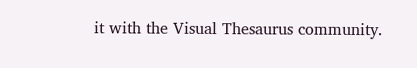it with the Visual Thesaurus community.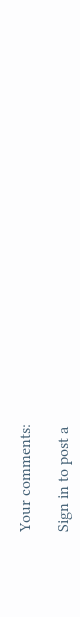Your comments:

Sign in to post a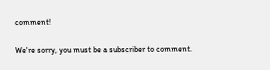comment!

We're sorry, you must be a subscriber to comment.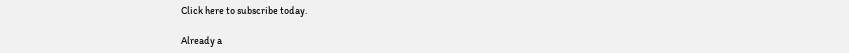Click here to subscribe today.

Already a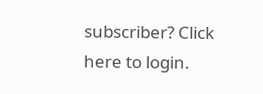subscriber? Click here to login.